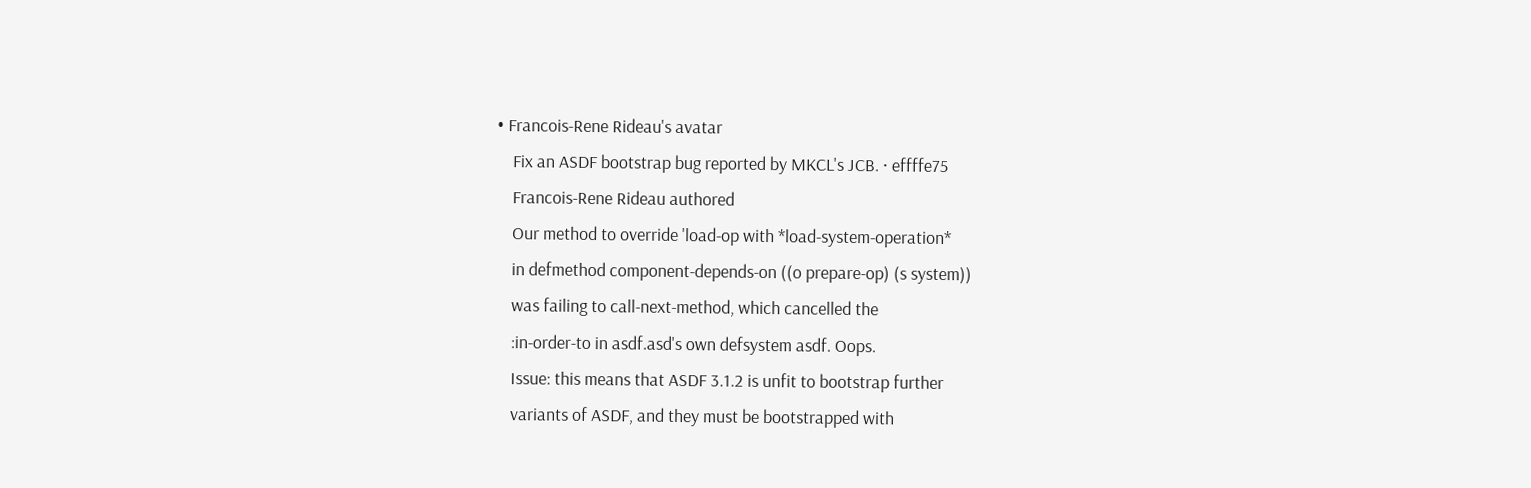• Francois-Rene Rideau's avatar
    Fix an ASDF bootstrap bug reported by MKCL's JCB. · effffe75
    Francois-Rene Rideau authored
    Our method to override 'load-op with *load-system-operation*
    in defmethod component-depends-on ((o prepare-op) (s system))
    was failing to call-next-method, which cancelled the
    :in-order-to in asdf.asd's own defsystem asdf. Oops.
    Issue: this means that ASDF 3.1.2 is unfit to bootstrap further
    variants of ASDF, and they must be bootstrapped with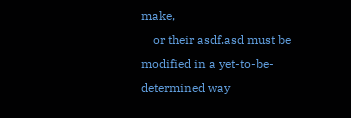make,
    or their asdf.asd must be modified in a yet-to-be-determined way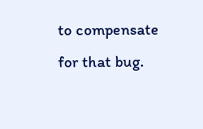to compensate for that bug.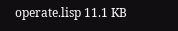operate.lisp 11.1 KB